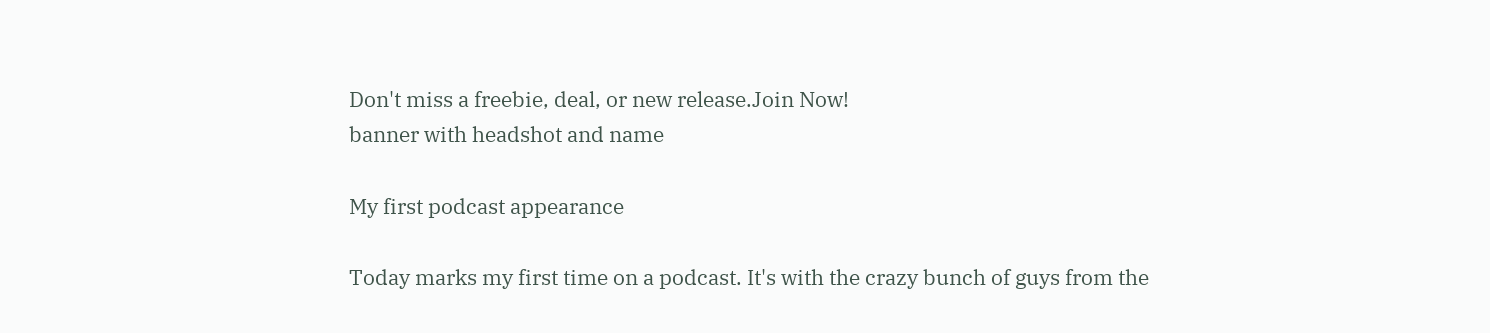Don't miss a freebie, deal, or new release.Join Now!
banner with headshot and name

My first podcast appearance

Today marks my first time on a podcast. It's with the crazy bunch of guys from the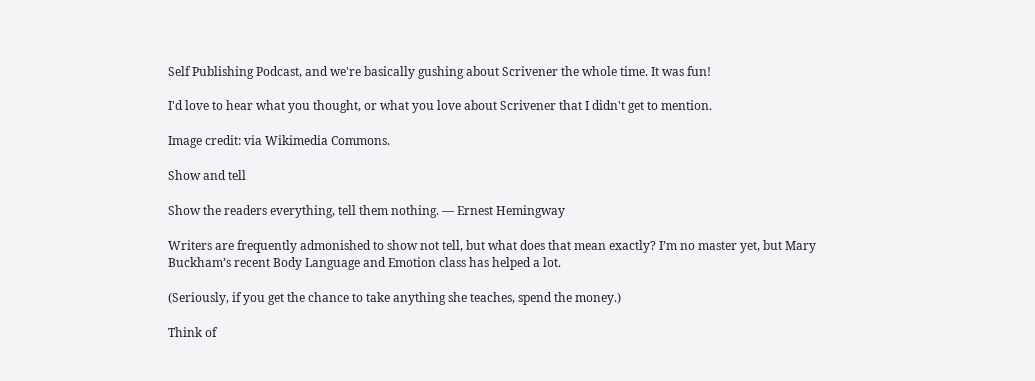Self Publishing Podcast, and we're basically gushing about Scrivener the whole time. It was fun!

I'd love to hear what you thought, or what you love about Scrivener that I didn't get to mention.

Image credit: via Wikimedia Commons.

Show and tell

Show the readers everything, tell them nothing. ― Ernest Hemingway

Writers are frequently admonished to show not tell, but what does that mean exactly? I’m no master yet, but Mary Buckham’s recent Body Language and Emotion class has helped a lot.

(Seriously, if you get the chance to take anything she teaches, spend the money.)

Think of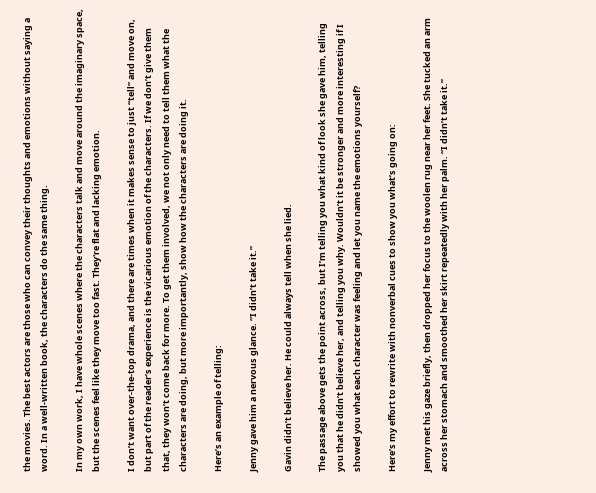the movies. The best actors are those who can convey their thoughts and emotions without saying a word. In a well-written book, the characters do the same thing.

In my own work, I have whole scenes where the characters talk and move around the imaginary space, but the scenes feel like they move too fast. They're flat and lacking emotion.

I don’t want over-the-top drama, and there are times when it makes sense to just “tell” and move on, but part of the reader’s experience is the vicarious emotion of the characters. If we don’t give them that, they won’t come back for more. To get them involved, we not only need to tell them what the characters are doing, but more importantly, show how the characters are doing it.

Here’s an example of telling:

Jenny gave him a nervous glance. “I didn’t take it.”

Gavin didn’t believe her. He could always tell when she lied.

The passage above gets the point across, but I’m telling you what kind of look she gave him, telling you that he didn’t believe her, and telling you why. Wouldn’t it be stronger and more interesting if I showed you what each character was feeling and let you name the emotions yourself?

Here’s my effort to rewrite with nonverbal cues to show you what’s going on:

Jenny met his gaze briefly, then dropped her focus to the woolen rug near her feet. She tucked an arm across her stomach and smoothed her skirt repeatedly with her palm. “I didn’t take it.”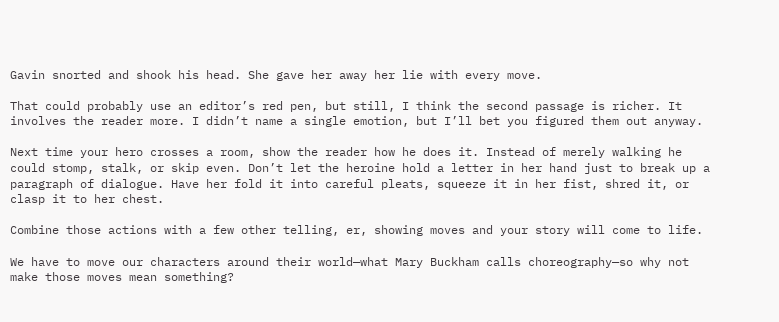Gavin snorted and shook his head. She gave her away her lie with every move.

That could probably use an editor’s red pen, but still, I think the second passage is richer. It involves the reader more. I didn’t name a single emotion, but I’ll bet you figured them out anyway.

Next time your hero crosses a room, show the reader how he does it. Instead of merely walking he could stomp, stalk, or skip even. Don’t let the heroine hold a letter in her hand just to break up a paragraph of dialogue. Have her fold it into careful pleats, squeeze it in her fist, shred it, or clasp it to her chest.

Combine those actions with a few other telling, er, showing moves and your story will come to life.

We have to move our characters around their world—what Mary Buckham calls choreography—so why not make those moves mean something?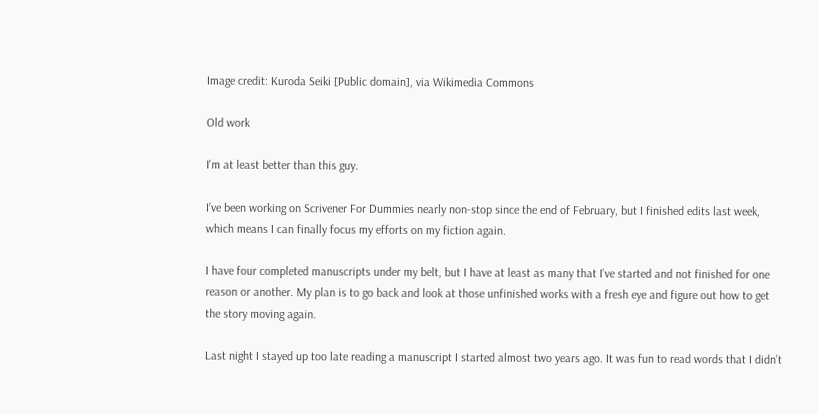Image credit: Kuroda Seiki [Public domain], via Wikimedia Commons

Old work

I'm at least better than this guy.

I’ve been working on Scrivener For Dummies nearly non-stop since the end of February, but I finished edits last week, which means I can finally focus my efforts on my fiction again.

I have four completed manuscripts under my belt, but I have at least as many that I’ve started and not finished for one reason or another. My plan is to go back and look at those unfinished works with a fresh eye and figure out how to get the story moving again.

Last night I stayed up too late reading a manuscript I started almost two years ago. It was fun to read words that I didn’t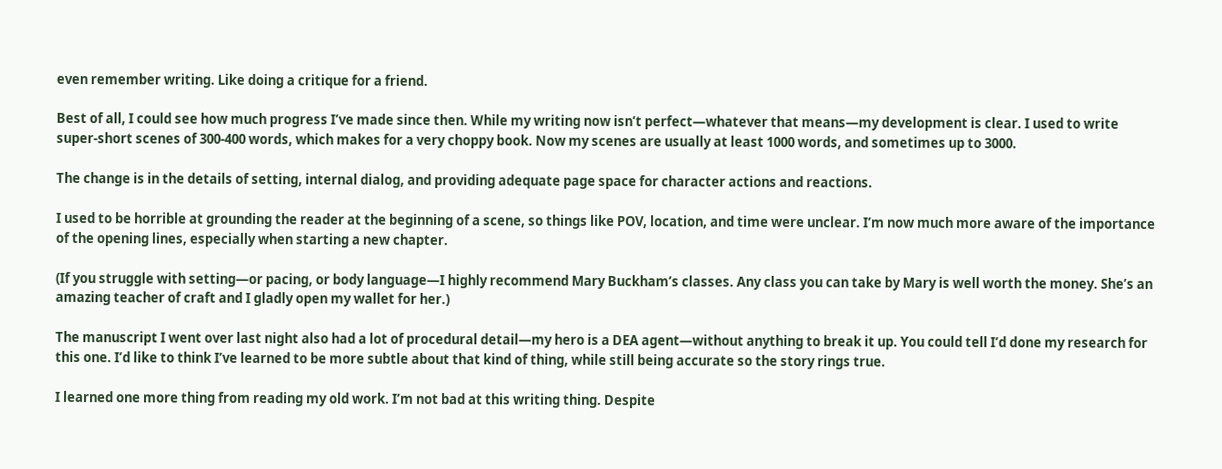even remember writing. Like doing a critique for a friend.

Best of all, I could see how much progress I’ve made since then. While my writing now isn’t perfect—whatever that means—my development is clear. I used to write super-short scenes of 300-400 words, which makes for a very choppy book. Now my scenes are usually at least 1000 words, and sometimes up to 3000.

The change is in the details of setting, internal dialog, and providing adequate page space for character actions and reactions.

I used to be horrible at grounding the reader at the beginning of a scene, so things like POV, location, and time were unclear. I’m now much more aware of the importance of the opening lines, especially when starting a new chapter.

(If you struggle with setting—or pacing, or body language—I highly recommend Mary Buckham’s classes. Any class you can take by Mary is well worth the money. She’s an amazing teacher of craft and I gladly open my wallet for her.)

The manuscript I went over last night also had a lot of procedural detail—my hero is a DEA agent—without anything to break it up. You could tell I’d done my research for this one. I’d like to think I’ve learned to be more subtle about that kind of thing, while still being accurate so the story rings true.

I learned one more thing from reading my old work. I’m not bad at this writing thing. Despite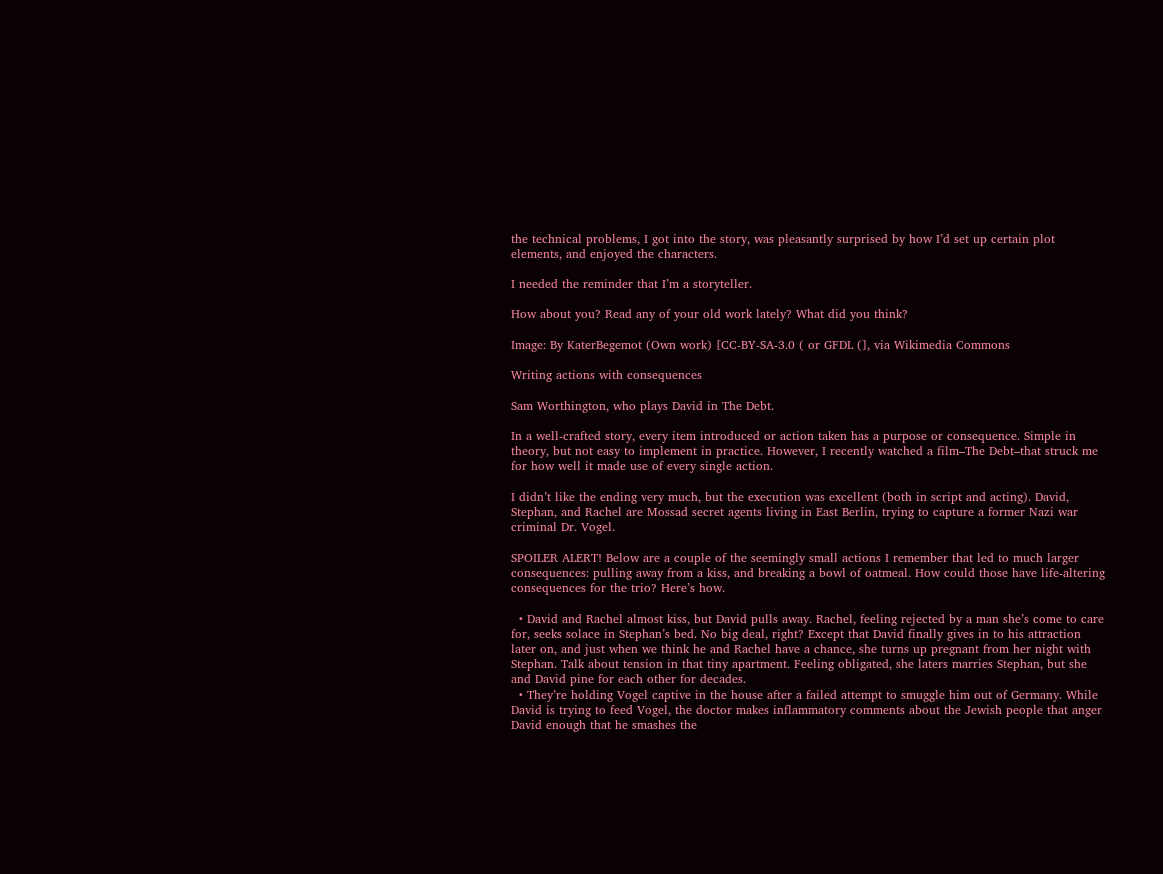the technical problems, I got into the story, was pleasantly surprised by how I’d set up certain plot elements, and enjoyed the characters.

I needed the reminder that I’m a storyteller.

How about you? Read any of your old work lately? What did you think?

Image: By KaterBegemot (Own work) [CC-BY-SA-3.0 ( or GFDL (], via Wikimedia Commons

Writing actions with consequences

Sam Worthington, who plays David in The Debt.

In a well-crafted story, every item introduced or action taken has a purpose or consequence. Simple in theory, but not easy to implement in practice. However, I recently watched a film–The Debt–that struck me for how well it made use of every single action.

I didn’t like the ending very much, but the execution was excellent (both in script and acting). David, Stephan, and Rachel are Mossad secret agents living in East Berlin, trying to capture a former Nazi war criminal Dr. Vogel.

SPOILER ALERT! Below are a couple of the seemingly small actions I remember that led to much larger consequences: pulling away from a kiss, and breaking a bowl of oatmeal. How could those have life-altering consequences for the trio? Here’s how.

  • David and Rachel almost kiss, but David pulls away. Rachel, feeling rejected by a man she’s come to care for, seeks solace in Stephan’s bed. No big deal, right? Except that David finally gives in to his attraction later on, and just when we think he and Rachel have a chance, she turns up pregnant from her night with Stephan. Talk about tension in that tiny apartment. Feeling obligated, she laters marries Stephan, but she and David pine for each other for decades.
  • They’re holding Vogel captive in the house after a failed attempt to smuggle him out of Germany. While David is trying to feed Vogel, the doctor makes inflammatory comments about the Jewish people that anger David enough that he smashes the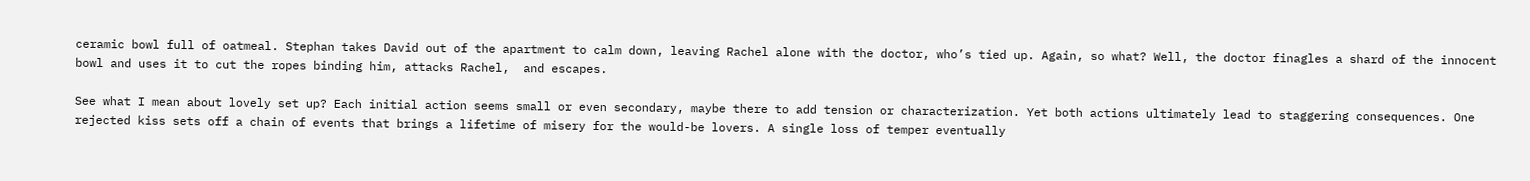ceramic bowl full of oatmeal. Stephan takes David out of the apartment to calm down, leaving Rachel alone with the doctor, who’s tied up. Again, so what? Well, the doctor finagles a shard of the innocent bowl and uses it to cut the ropes binding him, attacks Rachel,  and escapes.

See what I mean about lovely set up? Each initial action seems small or even secondary, maybe there to add tension or characterization. Yet both actions ultimately lead to staggering consequences. One rejected kiss sets off a chain of events that brings a lifetime of misery for the would-be lovers. A single loss of temper eventually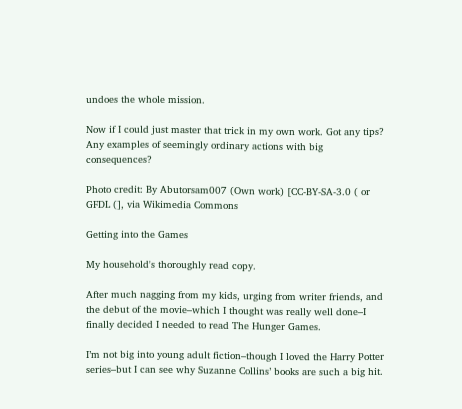undoes the whole mission.

Now if I could just master that trick in my own work. Got any tips? Any examples of seemingly ordinary actions with big consequences?

Photo credit: By Abutorsam007 (Own work) [CC-BY-SA-3.0 ( or GFDL (], via Wikimedia Commons

Getting into the Games

My household's thoroughly read copy.

After much nagging from my kids, urging from writer friends, and the debut of the movie–which I thought was really well done–I finally decided I needed to read The Hunger Games.

I’m not big into young adult fiction–though I loved the Harry Potter series–but I can see why Suzanne Collins’ books are such a big hit.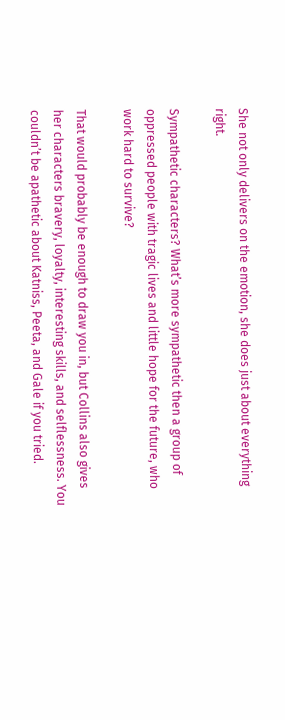She not only delivers on the emotion, she does just about everything right.

Sympathetic characters? What’s more sympathetic then a group of oppressed people with tragic lives and little hope for the future, who work hard to survive?

That would probably be enough to draw you in, but Collins also gives her characters bravery, loyalty, interesting skills, and selflessness. You couldn’t be apathetic about Katniss, Peeta, and Gale if you tried.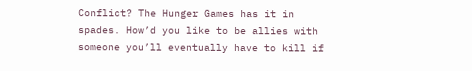Conflict? The Hunger Games has it in spades. How’d you like to be allies with someone you’ll eventually have to kill if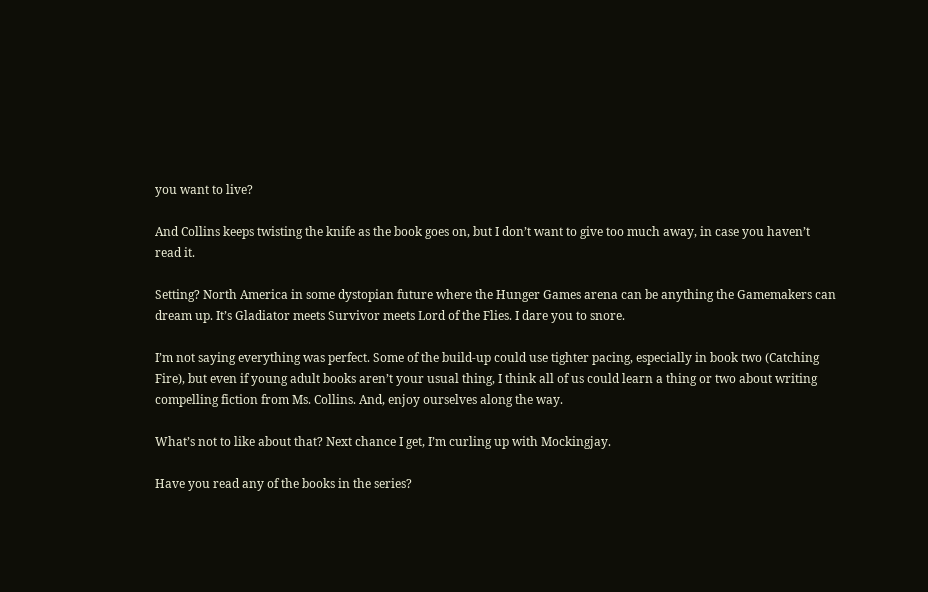you want to live?

And Collins keeps twisting the knife as the book goes on, but I don’t want to give too much away, in case you haven’t read it.

Setting? North America in some dystopian future where the Hunger Games arena can be anything the Gamemakers can dream up. It’s Gladiator meets Survivor meets Lord of the Flies. I dare you to snore.

I’m not saying everything was perfect. Some of the build-up could use tighter pacing, especially in book two (Catching Fire), but even if young adult books aren’t your usual thing, I think all of us could learn a thing or two about writing compelling fiction from Ms. Collins. And, enjoy ourselves along the way.

What’s not to like about that? Next chance I get, I’m curling up with Mockingjay.

Have you read any of the books in the series?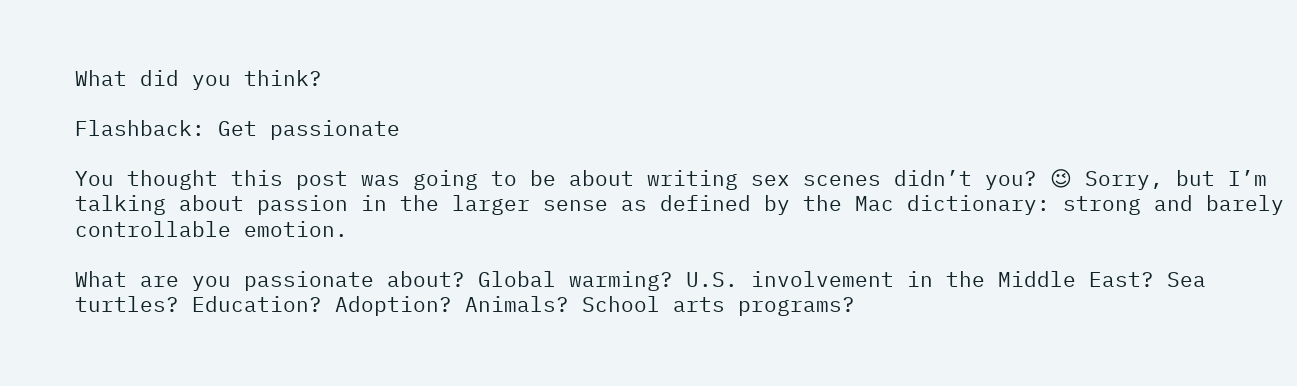What did you think?

Flashback: Get passionate

You thought this post was going to be about writing sex scenes didn’t you? 😉 Sorry, but I’m talking about passion in the larger sense as defined by the Mac dictionary: strong and barely controllable emotion.

What are you passionate about? Global warming? U.S. involvement in the Middle East? Sea turtles? Education? Adoption? Animals? School arts programs?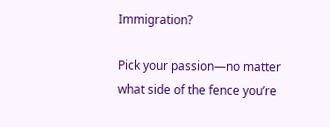Immigration?

Pick your passion—no matter what side of the fence you’re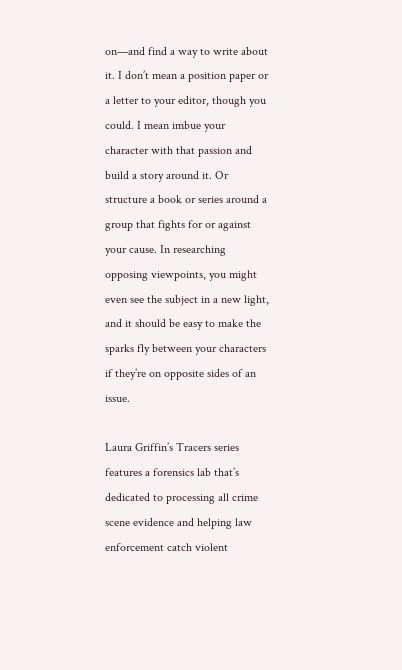on—and find a way to write about it. I don’t mean a position paper or a letter to your editor, though you could. I mean imbue your character with that passion and build a story around it. Or structure a book or series around a group that fights for or against your cause. In researching opposing viewpoints, you might even see the subject in a new light, and it should be easy to make the sparks fly between your characters if they’re on opposite sides of an issue.

Laura Griffin’s Tracers series features a forensics lab that’s dedicated to processing all crime scene evidence and helping law enforcement catch violent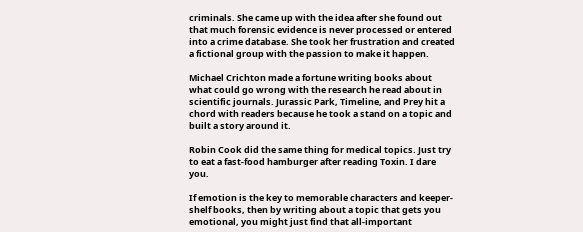criminals. She came up with the idea after she found out that much forensic evidence is never processed or entered into a crime database. She took her frustration and created a fictional group with the passion to make it happen.

Michael Crichton made a fortune writing books about what could go wrong with the research he read about in scientific journals. Jurassic Park, Timeline, and Prey hit a chord with readers because he took a stand on a topic and built a story around it.

Robin Cook did the same thing for medical topics. Just try to eat a fast-food hamburger after reading Toxin. I dare you.

If emotion is the key to memorable characters and keeper-shelf books, then by writing about a topic that gets you emotional, you might just find that all-important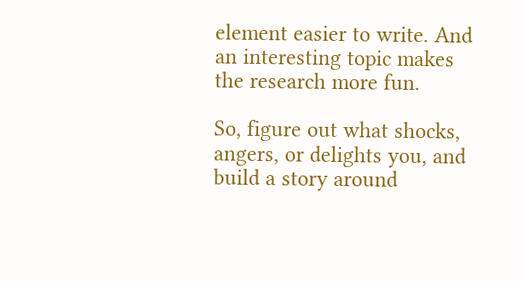element easier to write. And an interesting topic makes the research more fun.

So, figure out what shocks, angers, or delights you, and build a story around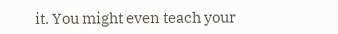it. You might even teach your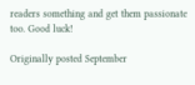readers something and get them passionate too. Good luck!

Originally posted September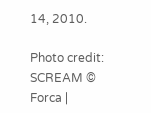14, 2010.

Photo credit: SCREAM © Forca |